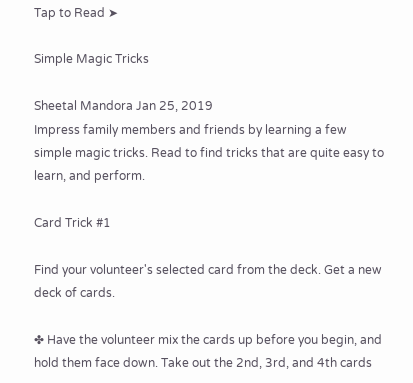Tap to Read ➤

Simple Magic Tricks

Sheetal Mandora Jan 25, 2019
Impress family members and friends by learning a few simple magic tricks. Read to find tricks that are quite easy to learn, and perform.

Card Trick #1

Find your volunteer's selected card from the deck. Get a new deck of cards.

✤ Have the volunteer mix the cards up before you begin, and hold them face down. Take out the 2nd, 3rd, and 4th cards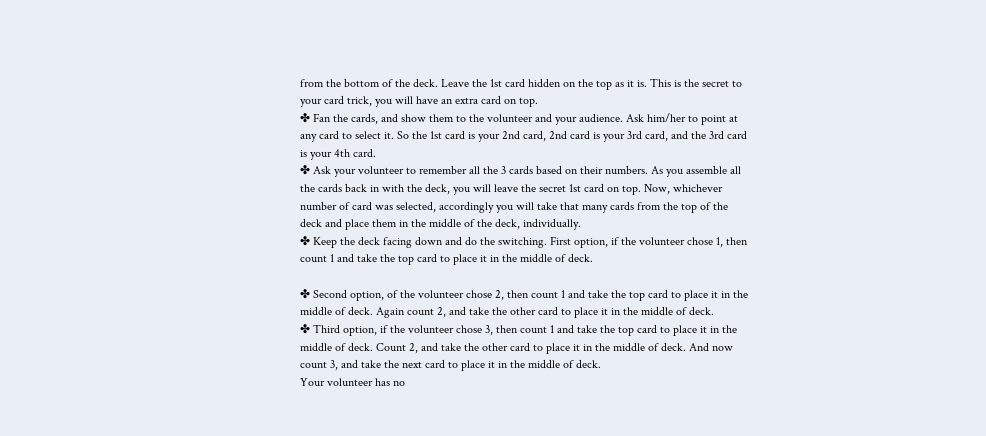from the bottom of the deck. Leave the 1st card hidden on the top as it is. This is the secret to your card trick, you will have an extra card on top.
✤ Fan the cards, and show them to the volunteer and your audience. Ask him/her to point at any card to select it. So the 1st card is your 2nd card, 2nd card is your 3rd card, and the 3rd card is your 4th card.
✤ Ask your volunteer to remember all the 3 cards based on their numbers. As you assemble all the cards back in with the deck, you will leave the secret 1st card on top. Now, whichever number of card was selected, accordingly you will take that many cards from the top of the deck and place them in the middle of the deck, individually.
✤ Keep the deck facing down and do the switching. First option, if the volunteer chose 1, then count 1 and take the top card to place it in the middle of deck.

✤ Second option, of the volunteer chose 2, then count 1 and take the top card to place it in the middle of deck. Again count 2, and take the other card to place it in the middle of deck.
✤ Third option, if the volunteer chose 3, then count 1 and take the top card to place it in the middle of deck. Count 2, and take the other card to place it in the middle of deck. And now count 3, and take the next card to place it in the middle of deck.
Your volunteer has no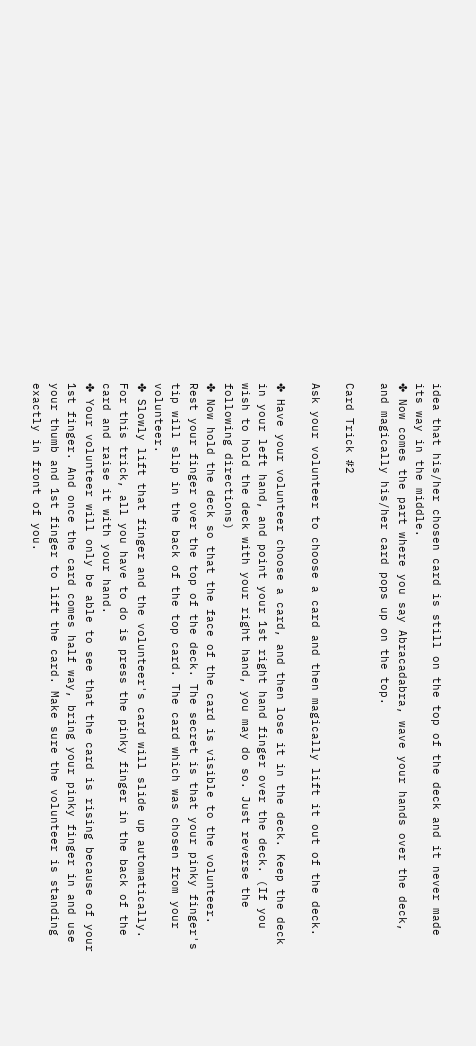idea that his/her chosen card is still on the top of the deck and it never made its way in the middle.
✤ Now comes the part where you say Abracadabra, wave your hands over the deck, and magically his/her card pops up on the top.

Card Trick #2

Ask your volunteer to choose a card and then magically lift it out of the deck.

✤ Have your volunteer choose a card, and then lose it in the deck. Keep the deck in your left hand, and point your 1st right hand finger over the deck. (If you wish to hold the deck with your right hand, you may do so. Just reverse the following directions)
✤ Now hold the deck so that the face of the card is visible to the volunteer. Rest your finger over the top of the deck. The secret is that your pinky finger's tip will slip in the back of the top card. The card which was chosen from your volunteer.
✤ Slowly lift that finger and the volunteer's card will slide up automatically. For this trick, all you have to do is press the pinky finger in the back of the card and raise it with your hand.
✤ Your volunteer will only be able to see that the card is rising because of your 1st finger. And once the card comes half way, bring your pinky finger in and use your thumb and 1st finger to lift the card. Make sure the volunteer is standing exactly in front of you.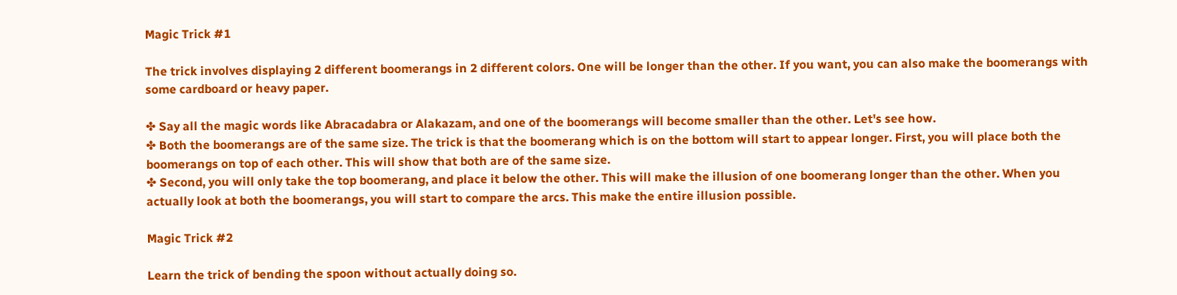Magic Trick #1

The trick involves displaying 2 different boomerangs in 2 different colors. One will be longer than the other. If you want, you can also make the boomerangs with some cardboard or heavy paper.

✤ Say all the magic words like Abracadabra or Alakazam, and one of the boomerangs will become smaller than the other. Let's see how.
✤ Both the boomerangs are of the same size. The trick is that the boomerang which is on the bottom will start to appear longer. First, you will place both the boomerangs on top of each other. This will show that both are of the same size.
✤ Second, you will only take the top boomerang, and place it below the other. This will make the illusion of one boomerang longer than the other. When you actually look at both the boomerangs, you will start to compare the arcs. This make the entire illusion possible.

Magic Trick #2

Learn the trick of bending the spoon without actually doing so.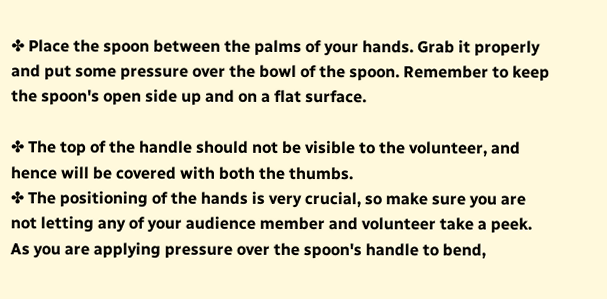✤ Place the spoon between the palms of your hands. Grab it properly and put some pressure over the bowl of the spoon. Remember to keep the spoon's open side up and on a flat surface.

✤ The top of the handle should not be visible to the volunteer, and hence will be covered with both the thumbs.
✤ The positioning of the hands is very crucial, so make sure you are not letting any of your audience member and volunteer take a peek. As you are applying pressure over the spoon's handle to bend,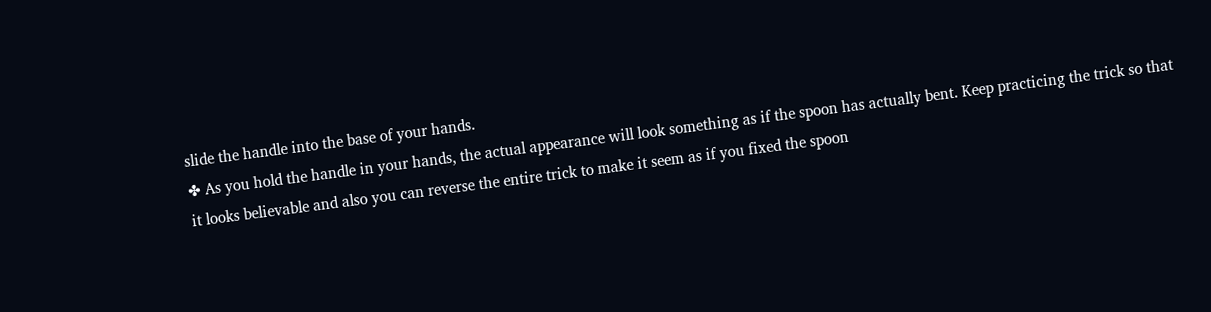slide the handle into the base of your hands.
✤ As you hold the handle in your hands, the actual appearance will look something as if the spoon has actually bent. Keep practicing the trick so that it looks believable and also you can reverse the entire trick to make it seem as if you fixed the spoon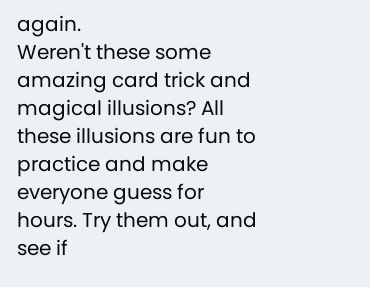again.
Weren't these some amazing card trick and magical illusions? All these illusions are fun to practice and make everyone guess for hours. Try them out, and see if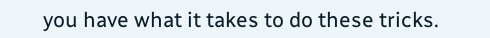you have what it takes to do these tricks.